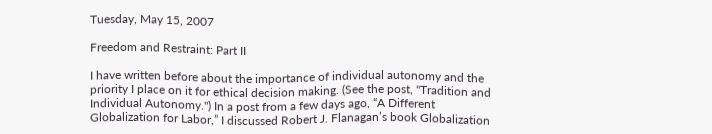Tuesday, May 15, 2007

Freedom and Restraint: Part II

I have written before about the importance of individual autonomy and the priority I place on it for ethical decision making. (See the post, "Tradition and Individual Autonomy.") In a post from a few days ago, “A Different Globalization for Labor,” I discussed Robert J. Flanagan’s book Globalization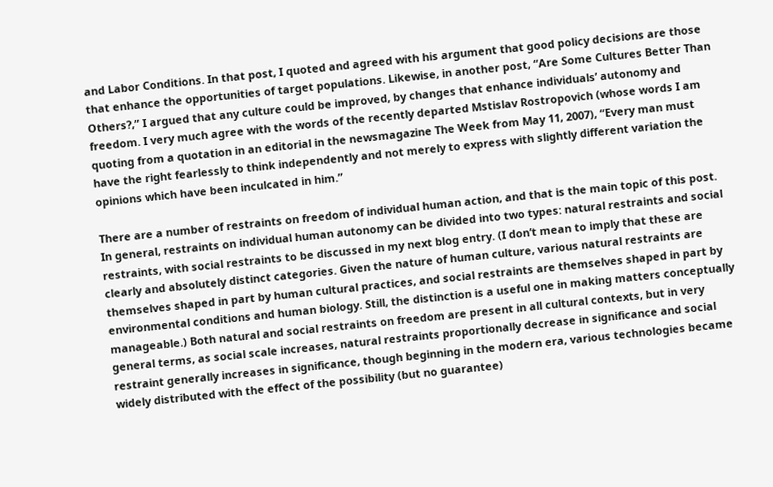and Labor Conditions. In that post, I quoted and agreed with his argument that good policy decisions are those that enhance the opportunities of target populations. Likewise, in another post, “Are Some Cultures Better Than Others?,” I argued that any culture could be improved, by changes that enhance individuals’ autonomy and freedom. I very much agree with the words of the recently departed Mstislav Rostropovich (whose words I am quoting from a quotation in an editorial in the newsmagazine The Week from May 11, 2007), “Every man must have the right fearlessly to think independently and not merely to express with slightly different variation the opinions which have been inculcated in him.”

There are a number of restraints on freedom of individual human action, and that is the main topic of this post. In general, restraints on individual human autonomy can be divided into two types: natural restraints and social restraints, with social restraints to be discussed in my next blog entry. (I don’t mean to imply that these are clearly and absolutely distinct categories. Given the nature of human culture, various natural restraints are themselves shaped in part by human cultural practices, and social restraints are themselves shaped in part by environmental conditions and human biology. Still, the distinction is a useful one in making matters conceptually manageable.) Both natural and social restraints on freedom are present in all cultural contexts, but in very general terms, as social scale increases, natural restraints proportionally decrease in significance and social restraint generally increases in significance, though beginning in the modern era, various technologies became widely distributed with the effect of the possibility (but no guarantee)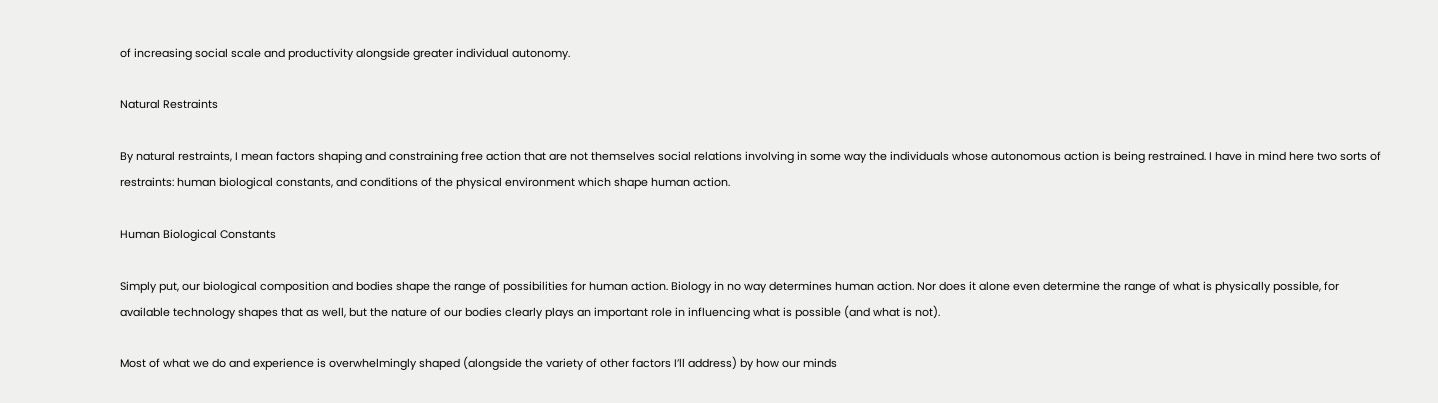of increasing social scale and productivity alongside greater individual autonomy.

Natural Restraints

By natural restraints, I mean factors shaping and constraining free action that are not themselves social relations involving in some way the individuals whose autonomous action is being restrained. I have in mind here two sorts of restraints: human biological constants, and conditions of the physical environment which shape human action.

Human Biological Constants

Simply put, our biological composition and bodies shape the range of possibilities for human action. Biology in no way determines human action. Nor does it alone even determine the range of what is physically possible, for available technology shapes that as well, but the nature of our bodies clearly plays an important role in influencing what is possible (and what is not).

Most of what we do and experience is overwhelmingly shaped (alongside the variety of other factors I’ll address) by how our minds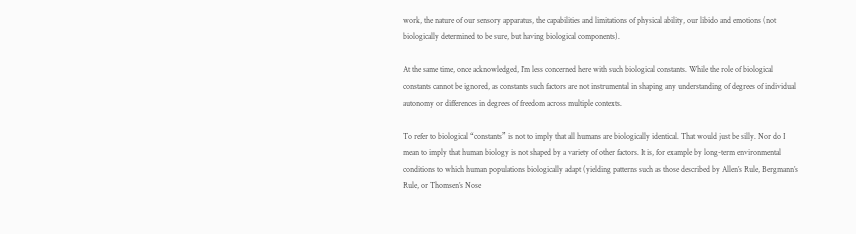work, the nature of our sensory apparatus, the capabilities and limitations of physical ability, our libido and emotions (not biologically determined to be sure, but having biological components).

At the same time, once acknowledged, I’m less concerned here with such biological constants. While the role of biological constants cannot be ignored, as constants such factors are not instrumental in shaping any understanding of degrees of individual autonomy or differences in degrees of freedom across multiple contexts.

To refer to biological “constants” is not to imply that all humans are biologically identical. That would just be silly. Nor do I mean to imply that human biology is not shaped by a variety of other factors. It is, for example by long-term environmental conditions to which human populations biologically adapt (yielding patterns such as those described by Allen’s Rule, Bergmann’s Rule, or Thomsen’s Nose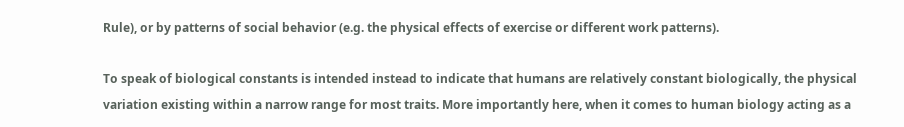Rule), or by patterns of social behavior (e.g. the physical effects of exercise or different work patterns).

To speak of biological constants is intended instead to indicate that humans are relatively constant biologically, the physical variation existing within a narrow range for most traits. More importantly here, when it comes to human biology acting as a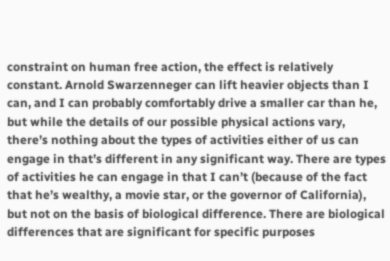constraint on human free action, the effect is relatively constant. Arnold Swarzenneger can lift heavier objects than I can, and I can probably comfortably drive a smaller car than he, but while the details of our possible physical actions vary, there’s nothing about the types of activities either of us can engage in that’s different in any significant way. There are types of activities he can engage in that I can’t (because of the fact that he’s wealthy, a movie star, or the governor of California), but not on the basis of biological difference. There are biological differences that are significant for specific purposes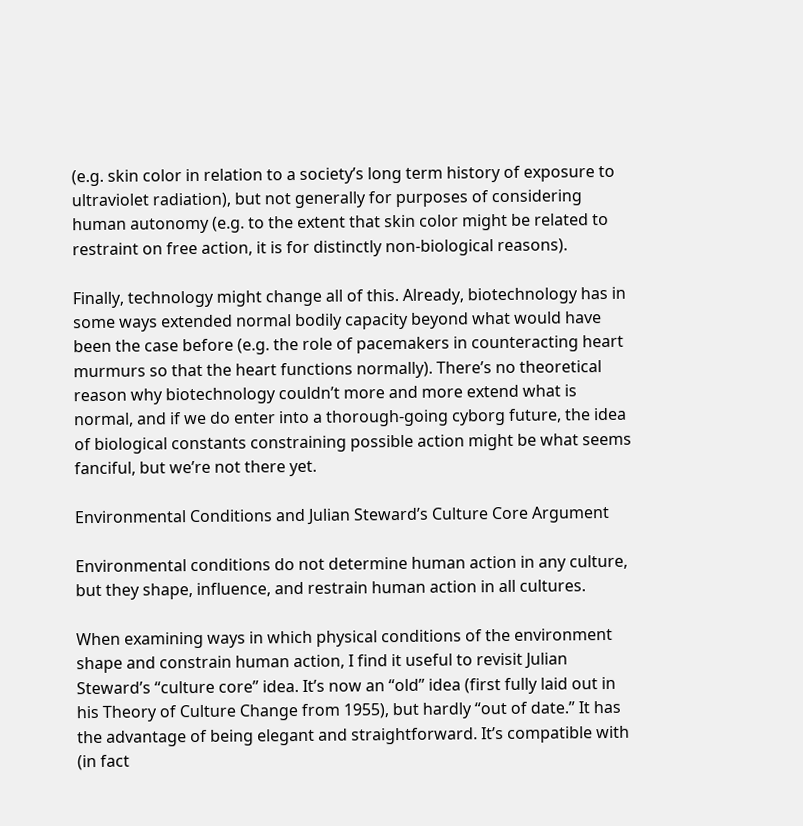(e.g. skin color in relation to a society’s long term history of exposure to ultraviolet radiation), but not generally for purposes of considering human autonomy (e.g. to the extent that skin color might be related to restraint on free action, it is for distinctly non-biological reasons).

Finally, technology might change all of this. Already, biotechnology has in some ways extended normal bodily capacity beyond what would have been the case before (e.g. the role of pacemakers in counteracting heart murmurs so that the heart functions normally). There’s no theoretical reason why biotechnology couldn’t more and more extend what is normal, and if we do enter into a thorough-going cyborg future, the idea of biological constants constraining possible action might be what seems fanciful, but we’re not there yet.

Environmental Conditions and Julian Steward’s Culture Core Argument

Environmental conditions do not determine human action in any culture, but they shape, influence, and restrain human action in all cultures.

When examining ways in which physical conditions of the environment shape and constrain human action, I find it useful to revisit Julian Steward’s “culture core” idea. It’s now an “old” idea (first fully laid out in his Theory of Culture Change from 1955), but hardly “out of date.” It has the advantage of being elegant and straightforward. It’s compatible with (in fact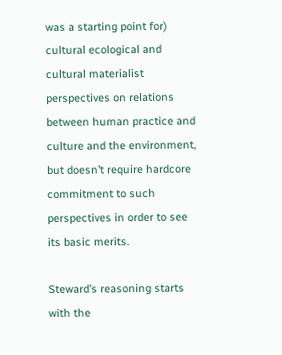was a starting point for) cultural ecological and cultural materialist perspectives on relations between human practice and culture and the environment, but doesn’t require hardcore commitment to such perspectives in order to see its basic merits.

Steward’s reasoning starts with the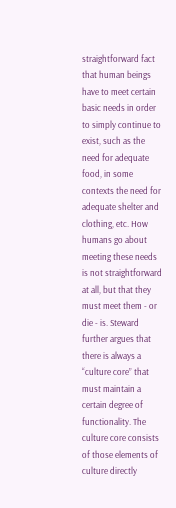straightforward fact that human beings have to meet certain basic needs in order to simply continue to exist, such as the need for adequate food, in some contexts the need for adequate shelter and clothing, etc. How humans go about meeting these needs is not straightforward at all, but that they must meet them - or die - is. Steward further argues that there is always a “culture core” that must maintain a certain degree of functionality. The culture core consists of those elements of culture directly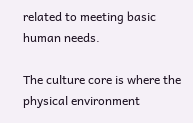related to meeting basic human needs.

The culture core is where the physical environment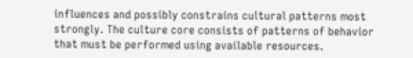influences and possibly constrains cultural patterns most strongly. The culture core consists of patterns of behavior that must be performed using available resources.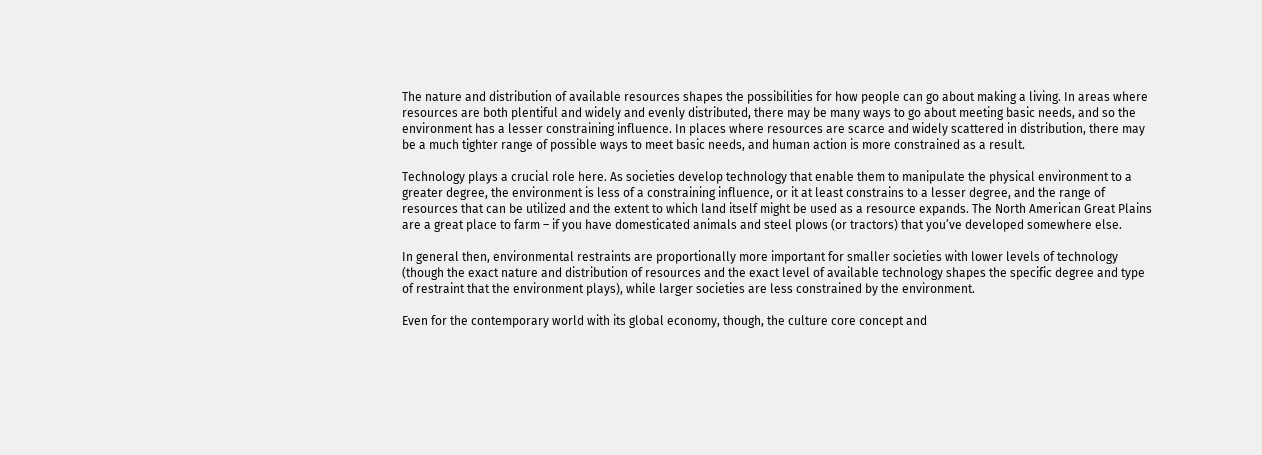The nature and distribution of available resources shapes the possibilities for how people can go about making a living. In areas where resources are both plentiful and widely and evenly distributed, there may be many ways to go about meeting basic needs, and so the environment has a lesser constraining influence. In places where resources are scarce and widely scattered in distribution, there may be a much tighter range of possible ways to meet basic needs, and human action is more constrained as a result.

Technology plays a crucial role here. As societies develop technology that enable them to manipulate the physical environment to a greater degree, the environment is less of a constraining influence, or it at least constrains to a lesser degree, and the range of resources that can be utilized and the extent to which land itself might be used as a resource expands. The North American Great Plains are a great place to farm – if you have domesticated animals and steel plows (or tractors) that you’ve developed somewhere else.

In general then, environmental restraints are proportionally more important for smaller societies with lower levels of technology (though the exact nature and distribution of resources and the exact level of available technology shapes the specific degree and type of restraint that the environment plays), while larger societies are less constrained by the environment.

Even for the contemporary world with its global economy, though, the culture core concept and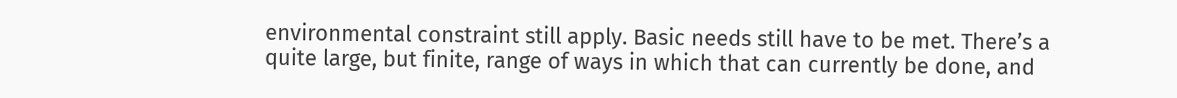environmental constraint still apply. Basic needs still have to be met. There’s a quite large, but finite, range of ways in which that can currently be done, and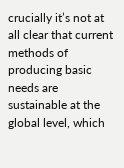crucially it’s not at all clear that current methods of producing basic needs are sustainable at the global level, which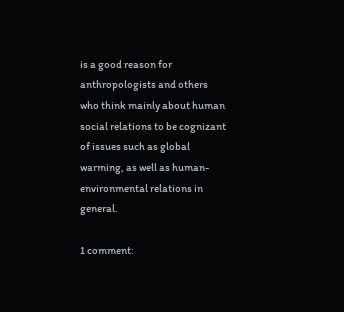is a good reason for anthropologists and others who think mainly about human social relations to be cognizant of issues such as global warming, as well as human-environmental relations in general.

1 comment: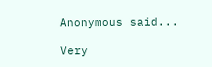Anonymous said...

Very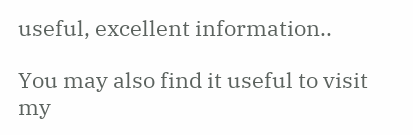useful, excellent information..

You may also find it useful to visit my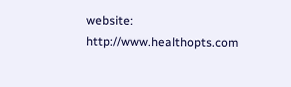website: http://www.healthopts.com